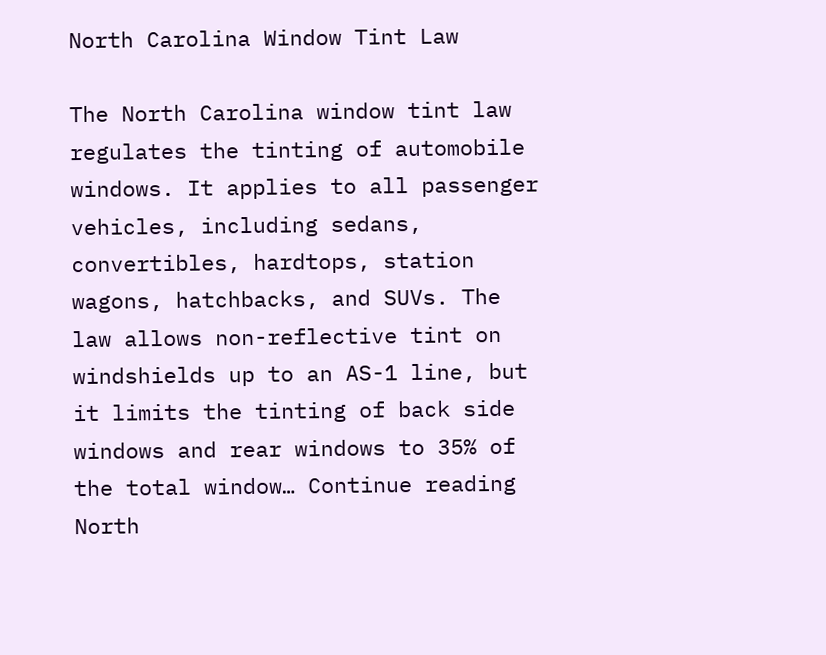North Carolina Window Tint Law

The North Carolina window tint law regulates the tinting of automobile windows. It applies to all passenger vehicles, including sedans, convertibles, hardtops, station wagons, hatchbacks, and SUVs. The law allows non-reflective tint on windshields up to an AS-1 line, but it limits the tinting of back side windows and rear windows to 35% of the total window… Continue reading North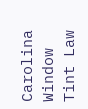Carolina Window Tint Law